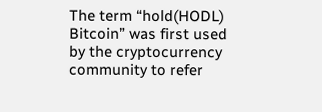The term “hold(HODL) Bitcoin” was first used by the cryptocurrency community to refer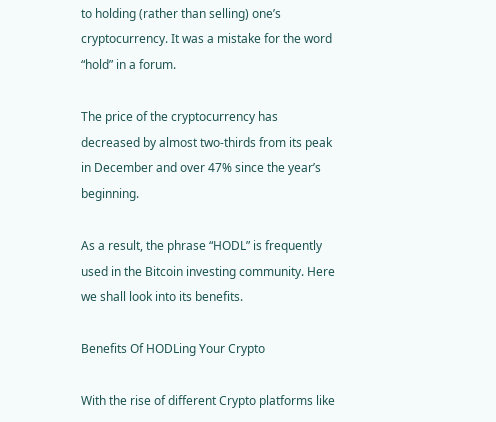to holding (rather than selling) one’s cryptocurrency. It was a mistake for the word “hold” in a forum.

The price of the cryptocurrency has decreased by almost two-thirds from its peak in December and over 47% since the year’s beginning.

As a result, the phrase “HODL” is frequently used in the Bitcoin investing community. Here we shall look into its benefits.

Benefits Of HODLing Your Crypto

With the rise of different Crypto platforms like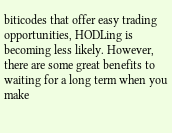biticodes that offer easy trading opportunities, HODLing is becoming less likely. However, there are some great benefits to waiting for a long term when you make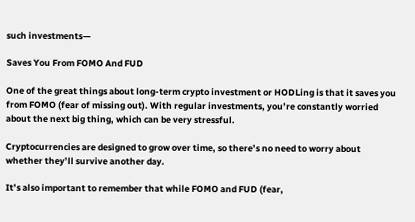such investments—

Saves You From FOMO And FUD

One of the great things about long-term crypto investment or HODLing is that it saves you from FOMO (fear of missing out). With regular investments, you’re constantly worried about the next big thing, which can be very stressful.

Cryptocurrencies are designed to grow over time, so there’s no need to worry about whether they’ll survive another day.

It’s also important to remember that while FOMO and FUD (fear,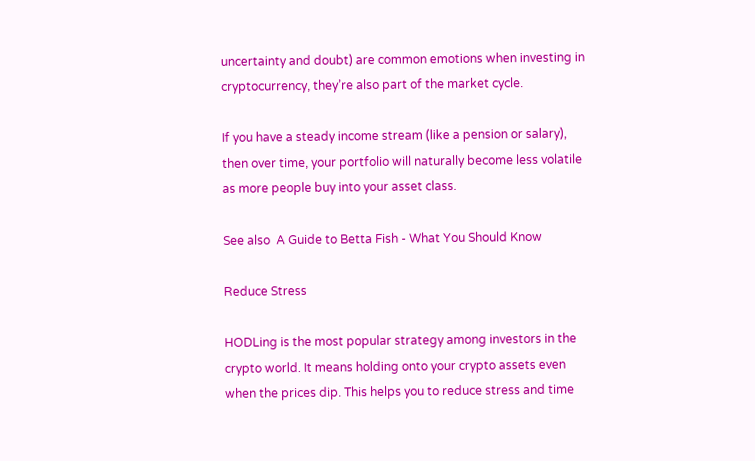uncertainty and doubt) are common emotions when investing in cryptocurrency, they’re also part of the market cycle.

If you have a steady income stream (like a pension or salary), then over time, your portfolio will naturally become less volatile as more people buy into your asset class.

See also  A Guide to Betta Fish - What You Should Know

Reduce Stress

HODLing is the most popular strategy among investors in the crypto world. It means holding onto your crypto assets even when the prices dip. This helps you to reduce stress and time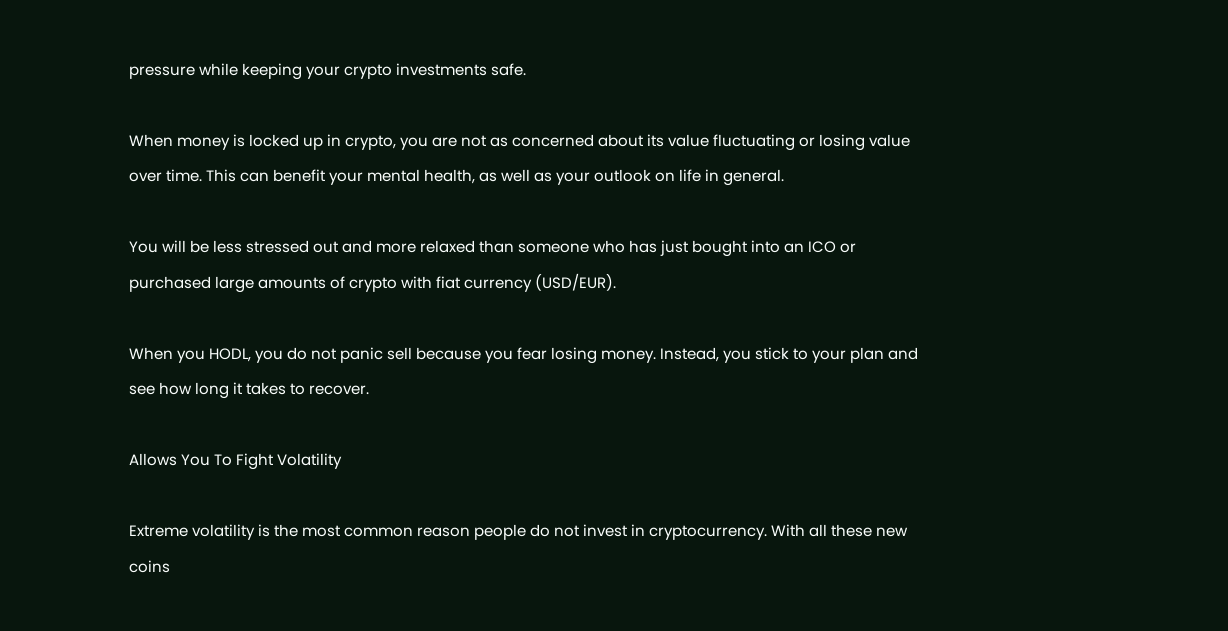pressure while keeping your crypto investments safe.

When money is locked up in crypto, you are not as concerned about its value fluctuating or losing value over time. This can benefit your mental health, as well as your outlook on life in general.

You will be less stressed out and more relaxed than someone who has just bought into an ICO or purchased large amounts of crypto with fiat currency (USD/EUR).

When you HODL, you do not panic sell because you fear losing money. Instead, you stick to your plan and see how long it takes to recover.

Allows You To Fight Volatility

Extreme volatility is the most common reason people do not invest in cryptocurrency. With all these new coins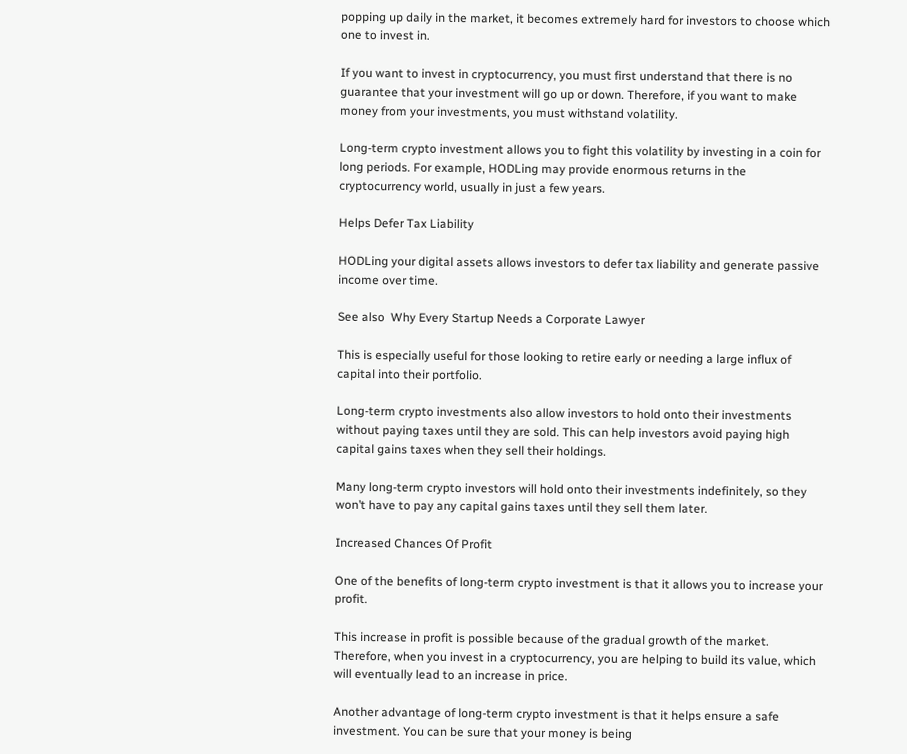popping up daily in the market, it becomes extremely hard for investors to choose which one to invest in.

If you want to invest in cryptocurrency, you must first understand that there is no guarantee that your investment will go up or down. Therefore, if you want to make money from your investments, you must withstand volatility.

Long-term crypto investment allows you to fight this volatility by investing in a coin for long periods. For example, HODLing may provide enormous returns in the cryptocurrency world, usually in just a few years.

Helps Defer Tax Liability

HODLing your digital assets allows investors to defer tax liability and generate passive income over time.

See also  Why Every Startup Needs a Corporate Lawyer

This is especially useful for those looking to retire early or needing a large influx of capital into their portfolio.

Long-term crypto investments also allow investors to hold onto their investments without paying taxes until they are sold. This can help investors avoid paying high capital gains taxes when they sell their holdings.

Many long-term crypto investors will hold onto their investments indefinitely, so they won’t have to pay any capital gains taxes until they sell them later.

Increased Chances Of Profit

One of the benefits of long-term crypto investment is that it allows you to increase your profit.

This increase in profit is possible because of the gradual growth of the market. Therefore, when you invest in a cryptocurrency, you are helping to build its value, which will eventually lead to an increase in price.

Another advantage of long-term crypto investment is that it helps ensure a safe investment. You can be sure that your money is being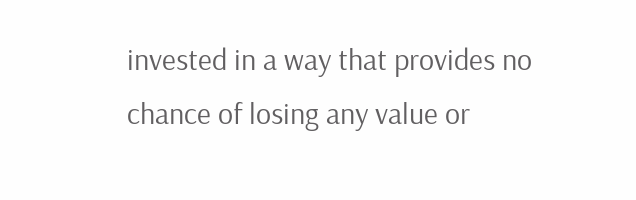invested in a way that provides no chance of losing any value or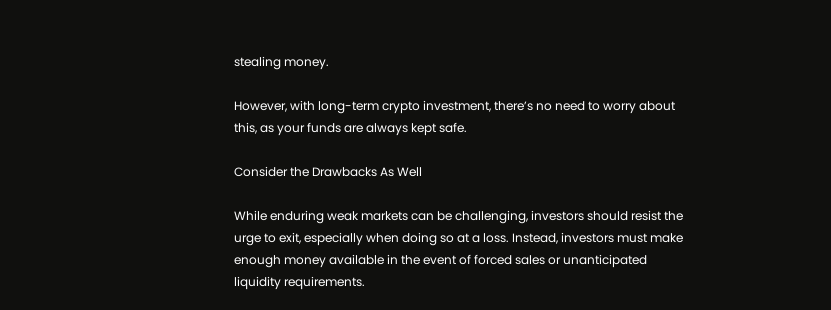stealing money.

However, with long-term crypto investment, there’s no need to worry about this, as your funds are always kept safe.

Consider the Drawbacks As Well

While enduring weak markets can be challenging, investors should resist the urge to exit, especially when doing so at a loss. Instead, investors must make enough money available in the event of forced sales or unanticipated liquidity requirements.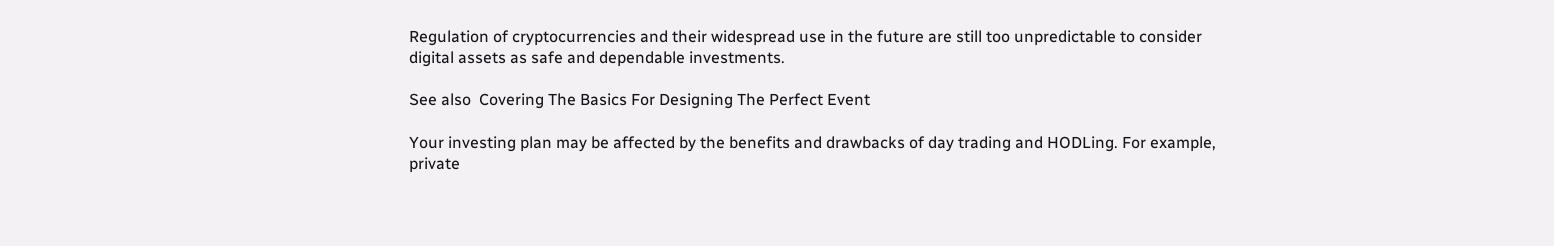Regulation of cryptocurrencies and their widespread use in the future are still too unpredictable to consider digital assets as safe and dependable investments.

See also  Covering The Basics For Designing The Perfect Event

Your investing plan may be affected by the benefits and drawbacks of day trading and HODLing. For example, private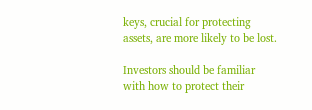keys, crucial for protecting assets, are more likely to be lost.

Investors should be familiar with how to protect their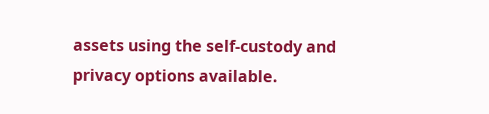assets using the self-custody and privacy options available.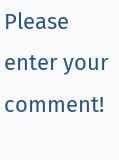Please enter your comment!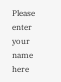Please enter your name here